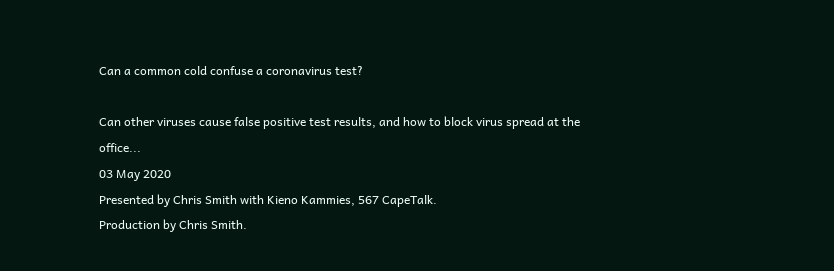Can a common cold confuse a coronavirus test?

Can other viruses cause false positive test results, and how to block virus spread at the office...
03 May 2020
Presented by Chris Smith with Kieno Kammies, 567 CapeTalk.
Production by Chris Smith.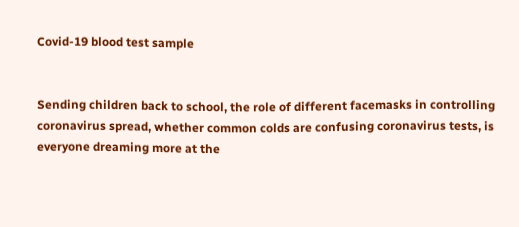Covid-19 blood test sample


Sending children back to school, the role of different facemasks in controlling coronavirus spread, whether common colds are confusing coronavirus tests, is everyone dreaming more at the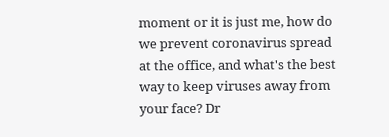moment or it is just me, how do we prevent coronavirus spread at the office, and what's the best way to keep viruses away from your face? Dr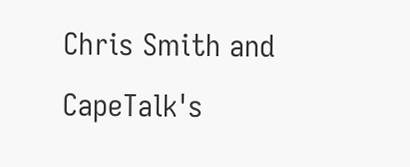Chris Smith and CapeTalk's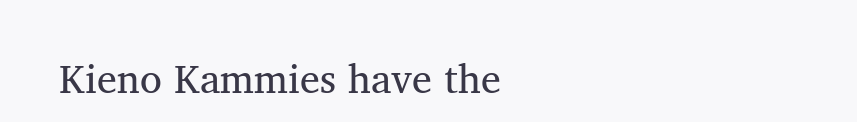Kieno Kammies have the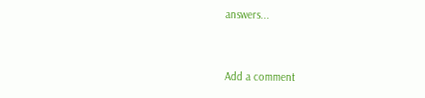answers...


Add a comment